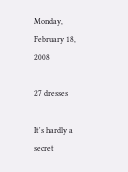Monday, February 18, 2008

27 dresses

It's hardly a secret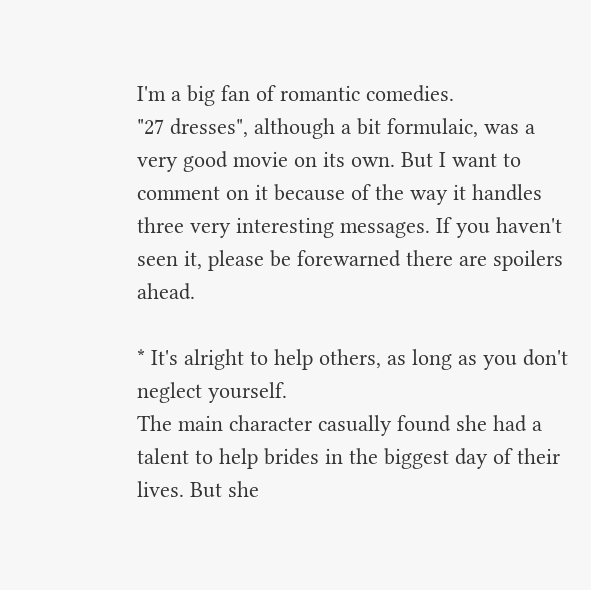I'm a big fan of romantic comedies.
"27 dresses", although a bit formulaic, was a very good movie on its own. But I want to comment on it because of the way it handles three very interesting messages. If you haven't seen it, please be forewarned there are spoilers ahead.

* It's alright to help others, as long as you don't neglect yourself.
The main character casually found she had a talent to help brides in the biggest day of their lives. But she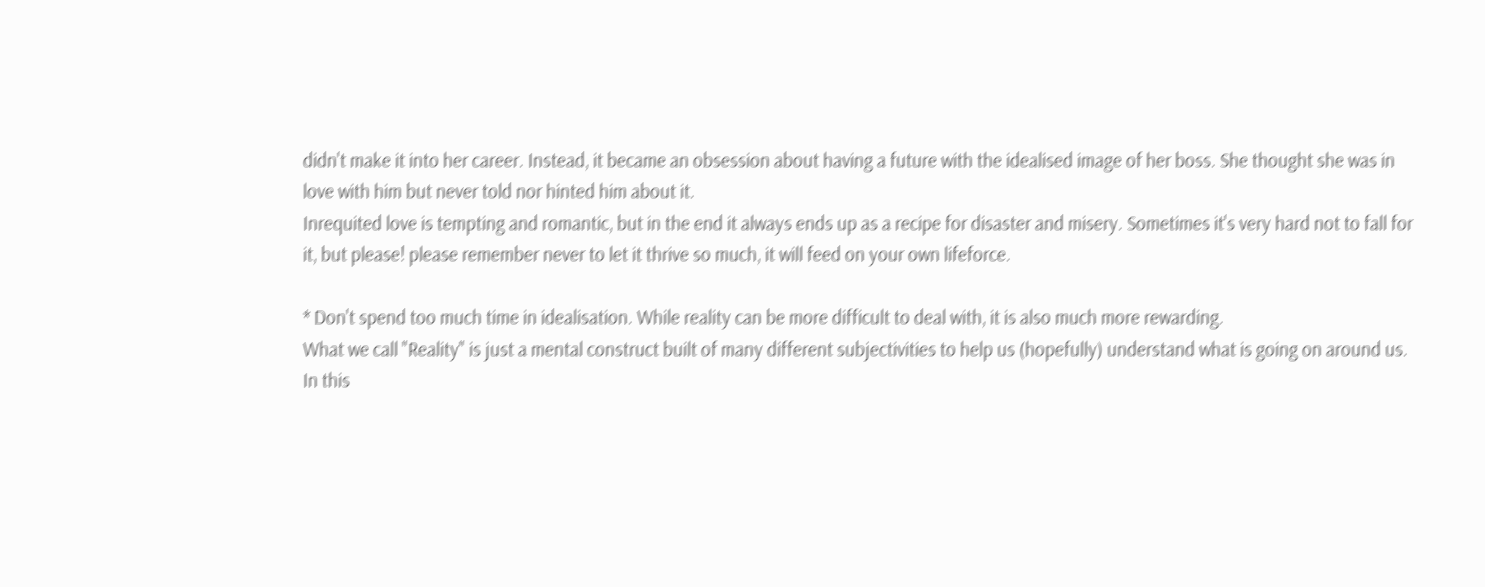didn't make it into her career. Instead, it became an obsession about having a future with the idealised image of her boss. She thought she was in love with him but never told nor hinted him about it.
Inrequited love is tempting and romantic, but in the end it always ends up as a recipe for disaster and misery. Sometimes it's very hard not to fall for it, but please! please remember never to let it thrive so much, it will feed on your own lifeforce.

* Don't spend too much time in idealisation. While reality can be more difficult to deal with, it is also much more rewarding.
What we call "Reality" is just a mental construct built of many different subjectivities to help us (hopefully) understand what is going on around us.
In this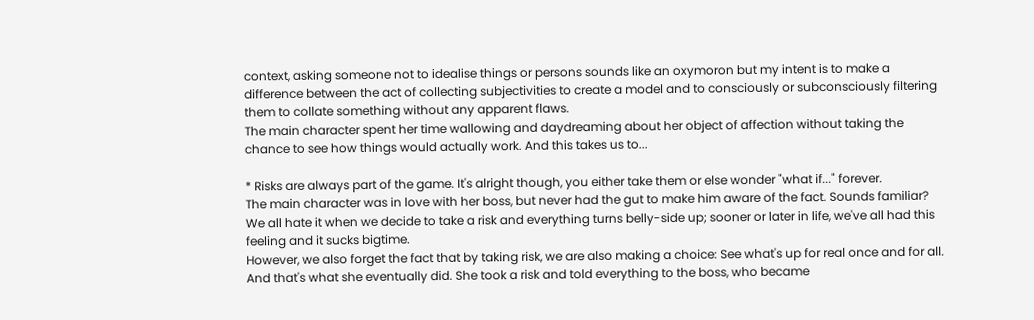context, asking someone not to idealise things or persons sounds like an oxymoron but my intent is to make a difference between the act of collecting subjectivities to create a model and to consciously or subconsciously filtering them to collate something without any apparent flaws.
The main character spent her time wallowing and daydreaming about her object of affection without taking the chance to see how things would actually work. And this takes us to...

* Risks are always part of the game. It's alright though, you either take them or else wonder "what if..." forever.
The main character was in love with her boss, but never had the gut to make him aware of the fact. Sounds familiar?
We all hate it when we decide to take a risk and everything turns belly-side up; sooner or later in life, we've all had this feeling and it sucks bigtime.
However, we also forget the fact that by taking risk, we are also making a choice: See what's up for real once and for all.
And that's what she eventually did. She took a risk and told everything to the boss, who became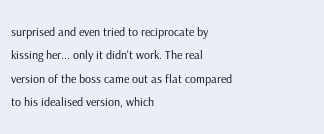surprised and even tried to reciprocate by kissing her... only it didn't work. The real version of the boss came out as flat compared to his idealised version, which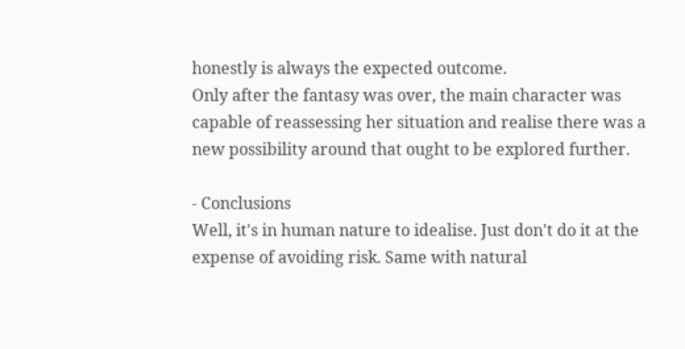honestly is always the expected outcome.
Only after the fantasy was over, the main character was capable of reassessing her situation and realise there was a new possibility around that ought to be explored further.

- Conclusions
Well, it's in human nature to idealise. Just don't do it at the expense of avoiding risk. Same with natural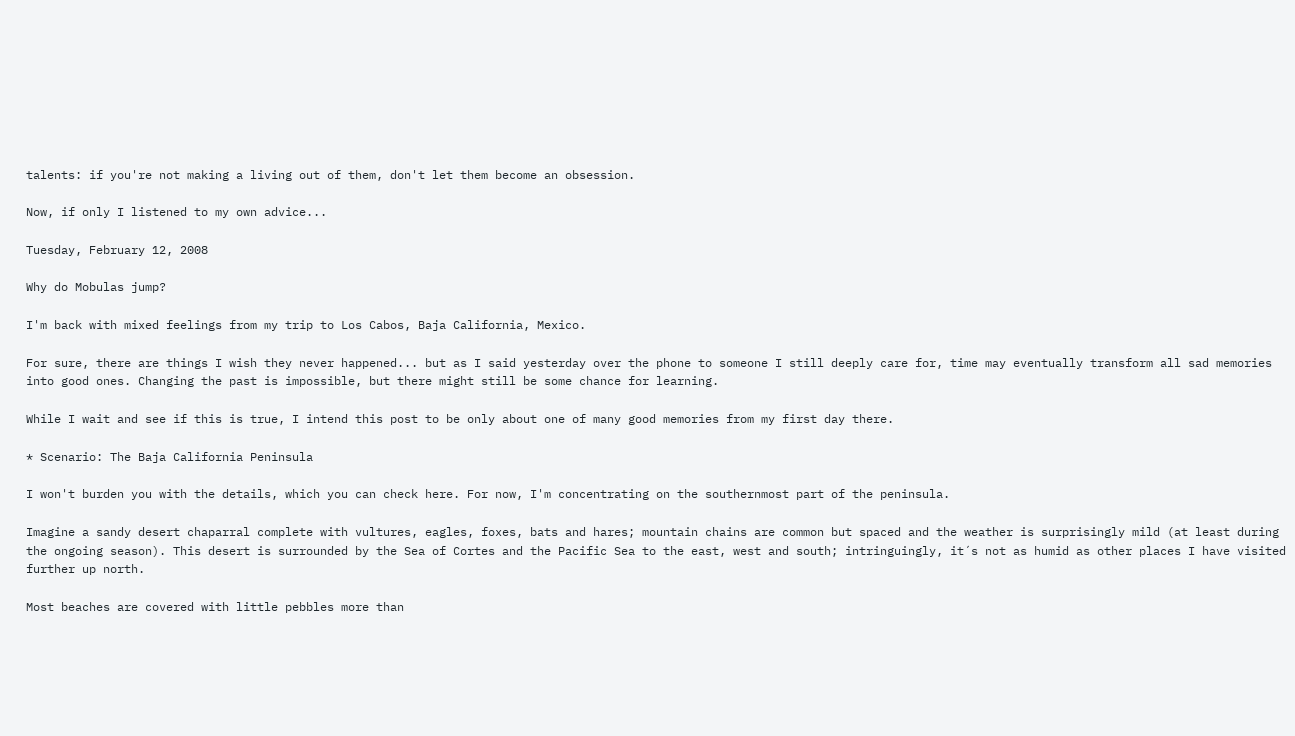talents: if you're not making a living out of them, don't let them become an obsession.

Now, if only I listened to my own advice...

Tuesday, February 12, 2008

Why do Mobulas jump?

I'm back with mixed feelings from my trip to Los Cabos, Baja California, Mexico.

For sure, there are things I wish they never happened... but as I said yesterday over the phone to someone I still deeply care for, time may eventually transform all sad memories into good ones. Changing the past is impossible, but there might still be some chance for learning.

While I wait and see if this is true, I intend this post to be only about one of many good memories from my first day there.

* Scenario: The Baja California Peninsula

I won't burden you with the details, which you can check here. For now, I'm concentrating on the southernmost part of the peninsula.

Imagine a sandy desert chaparral complete with vultures, eagles, foxes, bats and hares; mountain chains are common but spaced and the weather is surprisingly mild (at least during the ongoing season). This desert is surrounded by the Sea of Cortes and the Pacific Sea to the east, west and south; intringuingly, it´s not as humid as other places I have visited further up north.

Most beaches are covered with little pebbles more than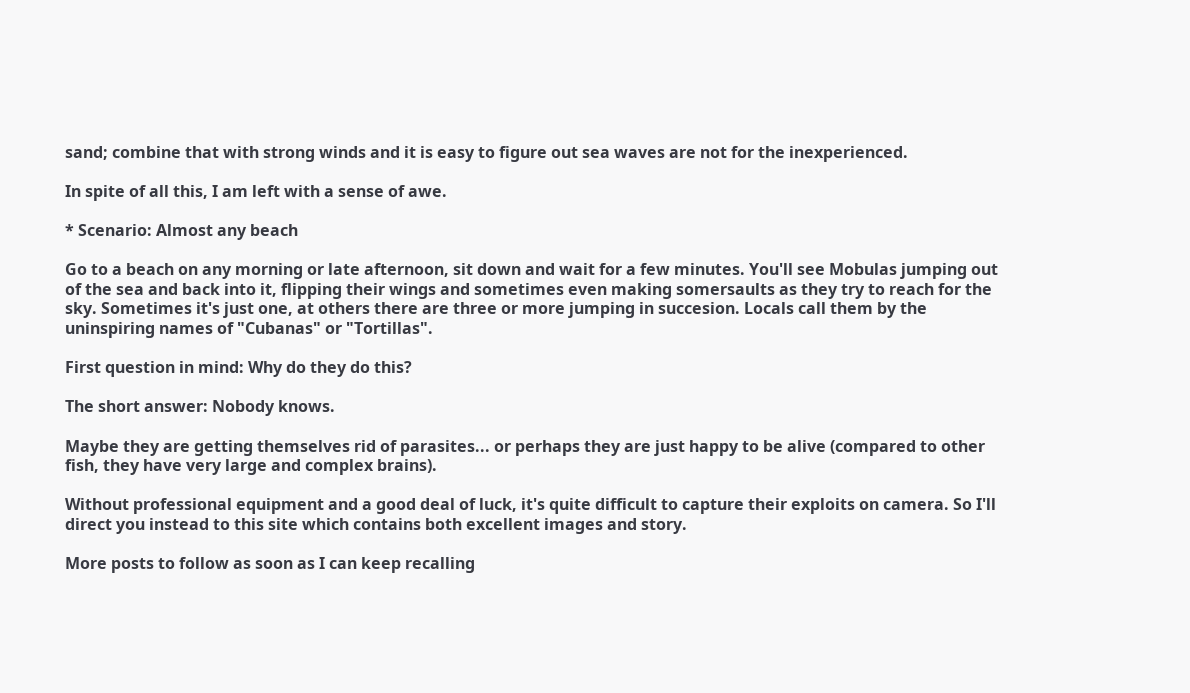sand; combine that with strong winds and it is easy to figure out sea waves are not for the inexperienced.

In spite of all this, I am left with a sense of awe.

* Scenario: Almost any beach

Go to a beach on any morning or late afternoon, sit down and wait for a few minutes. You'll see Mobulas jumping out of the sea and back into it, flipping their wings and sometimes even making somersaults as they try to reach for the sky. Sometimes it's just one, at others there are three or more jumping in succesion. Locals call them by the uninspiring names of "Cubanas" or "Tortillas".

First question in mind: Why do they do this?

The short answer: Nobody knows.

Maybe they are getting themselves rid of parasites... or perhaps they are just happy to be alive (compared to other fish, they have very large and complex brains).

Without professional equipment and a good deal of luck, it's quite difficult to capture their exploits on camera. So I'll direct you instead to this site which contains both excellent images and story.

More posts to follow as soon as I can keep recalling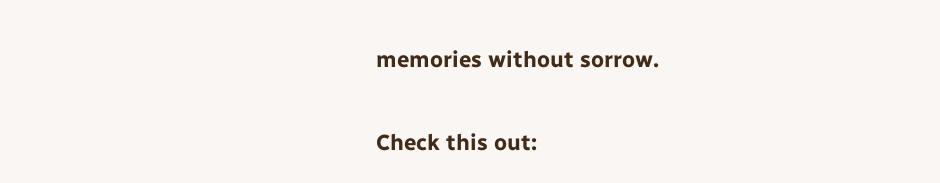memories without sorrow.

Check this out: